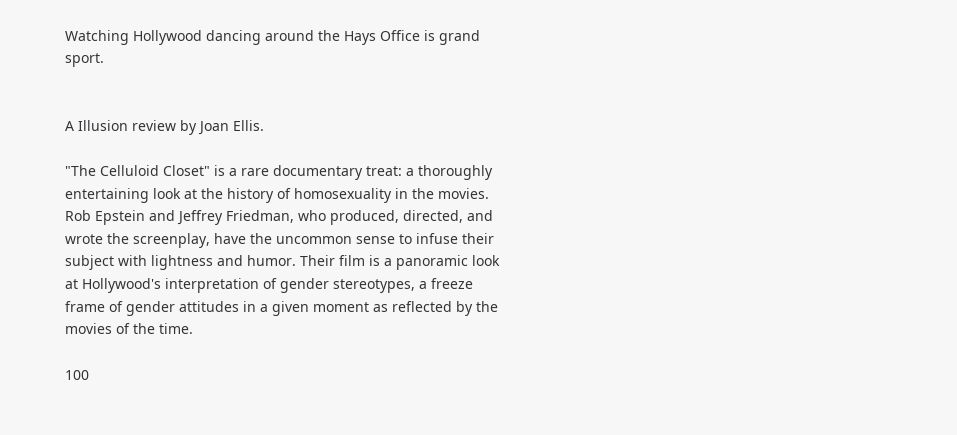Watching Hollywood dancing around the Hays Office is grand sport.


A Illusion review by Joan Ellis.

"The Celluloid Closet" is a rare documentary treat: a thoroughly entertaining look at the history of homosexuality in the movies. Rob Epstein and Jeffrey Friedman, who produced, directed, and wrote the screenplay, have the uncommon sense to infuse their subject with lightness and humor. Their film is a panoramic look at Hollywood's interpretation of gender stereotypes, a freeze frame of gender attitudes in a given moment as reflected by the movies of the time.

100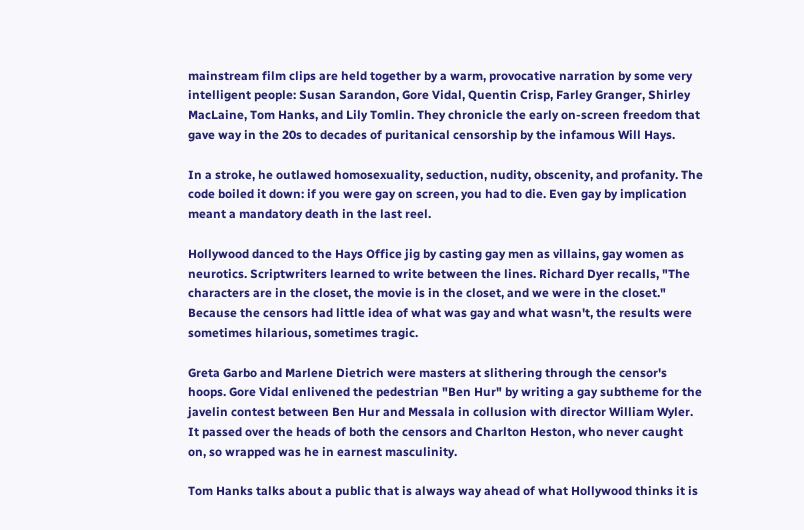mainstream film clips are held together by a warm, provocative narration by some very intelligent people: Susan Sarandon, Gore Vidal, Quentin Crisp, Farley Granger, Shirley MacLaine, Tom Hanks, and Lily Tomlin. They chronicle the early on-screen freedom that gave way in the 20s to decades of puritanical censorship by the infamous Will Hays.

In a stroke, he outlawed homosexuality, seduction, nudity, obscenity, and profanity. The code boiled it down: if you were gay on screen, you had to die. Even gay by implication meant a mandatory death in the last reel.

Hollywood danced to the Hays Office jig by casting gay men as villains, gay women as neurotics. Scriptwriters learned to write between the lines. Richard Dyer recalls, "The characters are in the closet, the movie is in the closet, and we were in the closet." Because the censors had little idea of what was gay and what wasn't, the results were sometimes hilarious, sometimes tragic.

Greta Garbo and Marlene Dietrich were masters at slithering through the censor's hoops. Gore Vidal enlivened the pedestrian "Ben Hur" by writing a gay subtheme for the javelin contest between Ben Hur and Messala in collusion with director William Wyler. It passed over the heads of both the censors and Charlton Heston, who never caught on, so wrapped was he in earnest masculinity.

Tom Hanks talks about a public that is always way ahead of what Hollywood thinks it is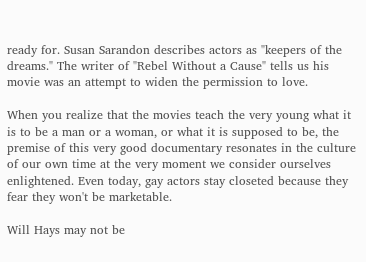ready for. Susan Sarandon describes actors as "keepers of the dreams." The writer of "Rebel Without a Cause" tells us his movie was an attempt to widen the permission to love.

When you realize that the movies teach the very young what it is to be a man or a woman, or what it is supposed to be, the premise of this very good documentary resonates in the culture of our own time at the very moment we consider ourselves enlightened. Even today, gay actors stay closeted because they fear they won't be marketable.

Will Hays may not be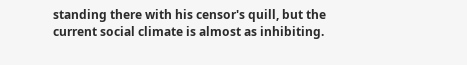standing there with his censor's quill, but the current social climate is almost as inhibiting.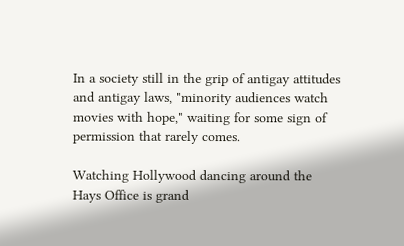In a society still in the grip of antigay attitudes and antigay laws, "minority audiences watch movies with hope," waiting for some sign of permission that rarely comes.

Watching Hollywood dancing around the Hays Office is grand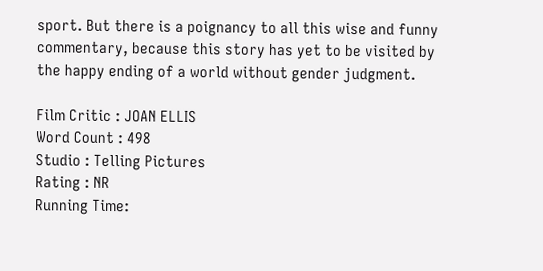sport. But there is a poignancy to all this wise and funny commentary, because this story has yet to be visited by the happy ending of a world without gender judgment.

Film Critic : JOAN ELLIS
Word Count : 498
Studio : Telling Pictures
Rating : NR
Running Time: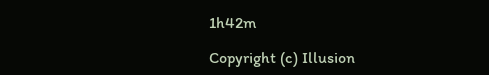1h42m

Copyright (c) Illusion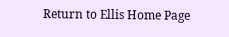Return to Ellis Home Page